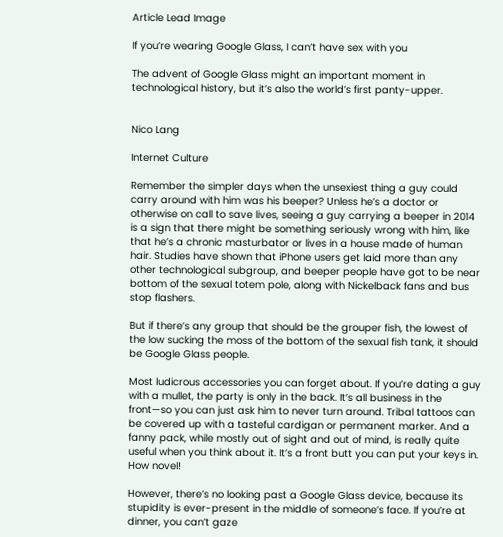Article Lead Image

If you’re wearing Google Glass, I can’t have sex with you

The advent of Google Glass might an important moment in technological history, but it’s also the world’s first panty-upper.


Nico Lang

Internet Culture

Remember the simpler days when the unsexiest thing a guy could carry around with him was his beeper? Unless he’s a doctor or otherwise on call to save lives, seeing a guy carrying a beeper in 2014 is a sign that there might be something seriously wrong with him, like that he’s a chronic masturbator or lives in a house made of human hair. Studies have shown that iPhone users get laid more than any other technological subgroup, and beeper people have got to be near bottom of the sexual totem pole, along with Nickelback fans and bus stop flashers.

But if there’s any group that should be the grouper fish, the lowest of the low sucking the moss of the bottom of the sexual fish tank, it should be Google Glass people.

Most ludicrous accessories you can forget about. If you’re dating a guy with a mullet, the party is only in the back. It’s all business in the front—so you can just ask him to never turn around. Tribal tattoos can be covered up with a tasteful cardigan or permanent marker. And a fanny pack, while mostly out of sight and out of mind, is really quite useful when you think about it. It’s a front butt you can put your keys in. How novel!

However, there’s no looking past a Google Glass device, because its stupidity is ever-present in the middle of someone’s face. If you’re at dinner, you can’t gaze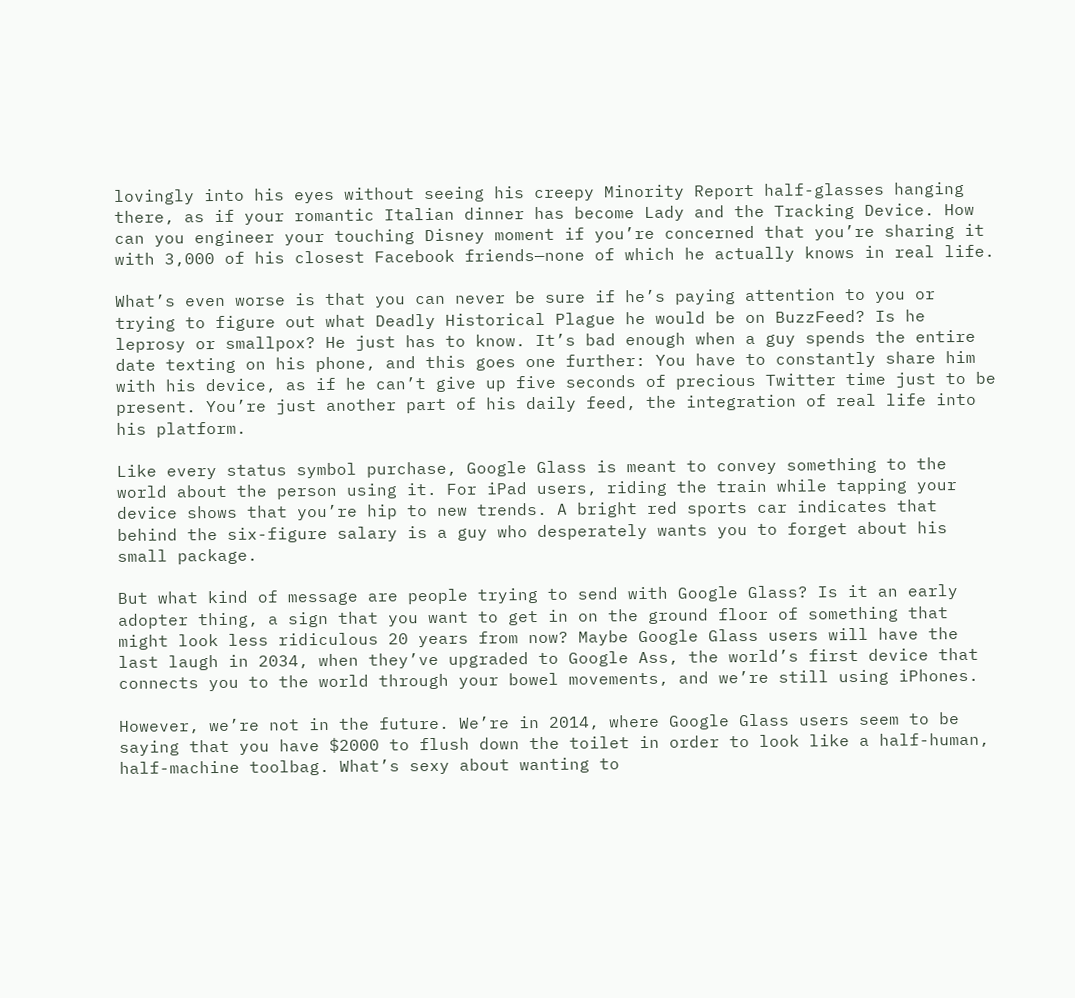lovingly into his eyes without seeing his creepy Minority Report half-glasses hanging there, as if your romantic Italian dinner has become Lady and the Tracking Device. How can you engineer your touching Disney moment if you’re concerned that you’re sharing it with 3,000 of his closest Facebook friends—none of which he actually knows in real life.

What’s even worse is that you can never be sure if he’s paying attention to you or trying to figure out what Deadly Historical Plague he would be on BuzzFeed? Is he leprosy or smallpox? He just has to know. It’s bad enough when a guy spends the entire date texting on his phone, and this goes one further: You have to constantly share him with his device, as if he can’t give up five seconds of precious Twitter time just to be present. You’re just another part of his daily feed, the integration of real life into his platform.

Like every status symbol purchase, Google Glass is meant to convey something to the world about the person using it. For iPad users, riding the train while tapping your device shows that you’re hip to new trends. A bright red sports car indicates that behind the six-figure salary is a guy who desperately wants you to forget about his small package.

But what kind of message are people trying to send with Google Glass? Is it an early adopter thing, a sign that you want to get in on the ground floor of something that might look less ridiculous 20 years from now? Maybe Google Glass users will have the last laugh in 2034, when they’ve upgraded to Google Ass, the world’s first device that connects you to the world through your bowel movements, and we’re still using iPhones.

However, we’re not in the future. We’re in 2014, where Google Glass users seem to be saying that you have $2000 to flush down the toilet in order to look like a half-human, half-machine toolbag. What’s sexy about wanting to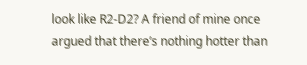look like R2-D2? A friend of mine once argued that there’s nothing hotter than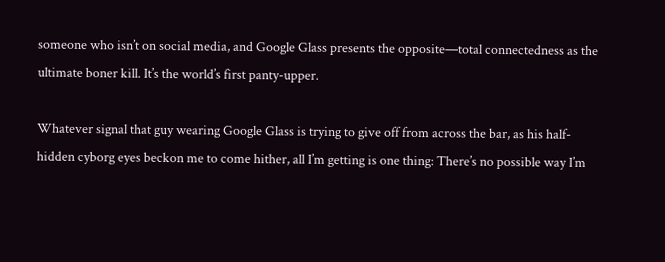someone who isn’t on social media, and Google Glass presents the opposite—total connectedness as the ultimate boner kill. It’s the world’s first panty-upper.

Whatever signal that guy wearing Google Glass is trying to give off from across the bar, as his half-hidden cyborg eyes beckon me to come hither, all I’m getting is one thing: There’s no possible way I’m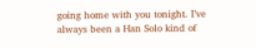going home with you tonight. I’ve always been a Han Solo kind of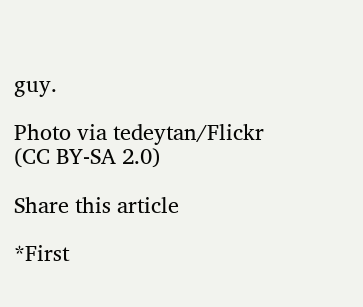guy.

Photo via tedeytan/Flickr (CC BY-SA 2.0)

Share this article

*First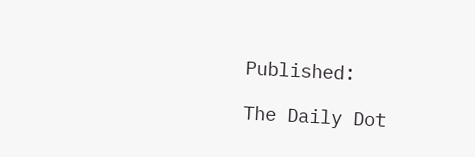Published:

The Daily Dot